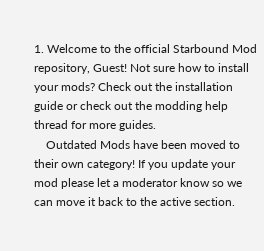1. Welcome to the official Starbound Mod repository, Guest! Not sure how to install your mods? Check out the installation guide or check out the modding help thread for more guides.
    Outdated Mods have been moved to their own category! If you update your mod please let a moderator know so we can move it back to the active section.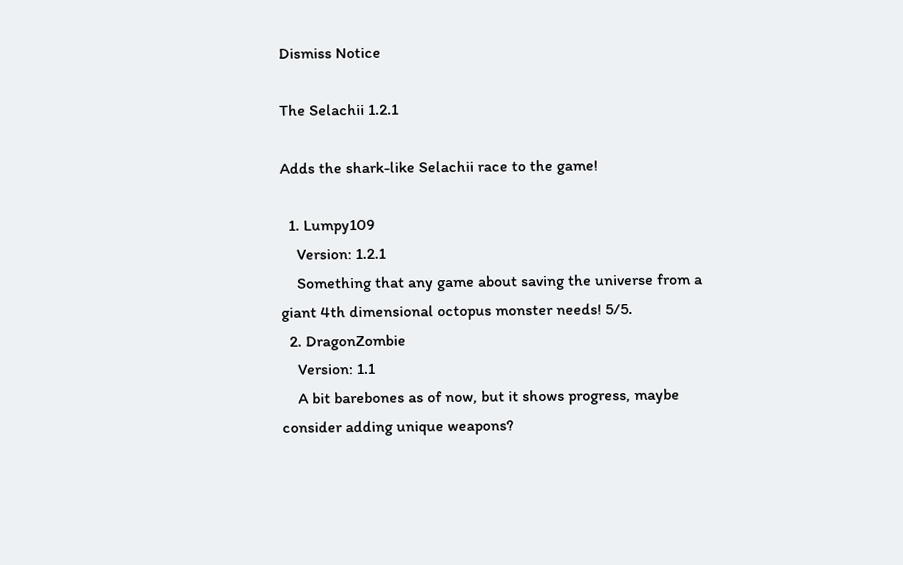Dismiss Notice

The Selachii 1.2.1

Adds the shark-like Selachii race to the game!

  1. Lumpy109
    Version: 1.2.1
    Something that any game about saving the universe from a giant 4th dimensional octopus monster needs! 5/5.
  2. DragonZombie
    Version: 1.1
    A bit barebones as of now, but it shows progress, maybe consider adding unique weapons?